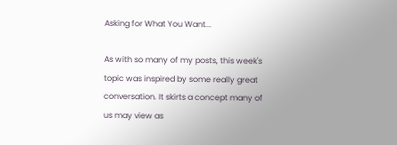Asking for What You Want...

As with so many of my posts, this week's topic was inspired by some really great conversation. It skirts a concept many of us may view as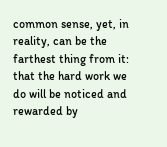common sense, yet, in reality, can be the farthest thing from it: that the hard work we do will be noticed and rewarded by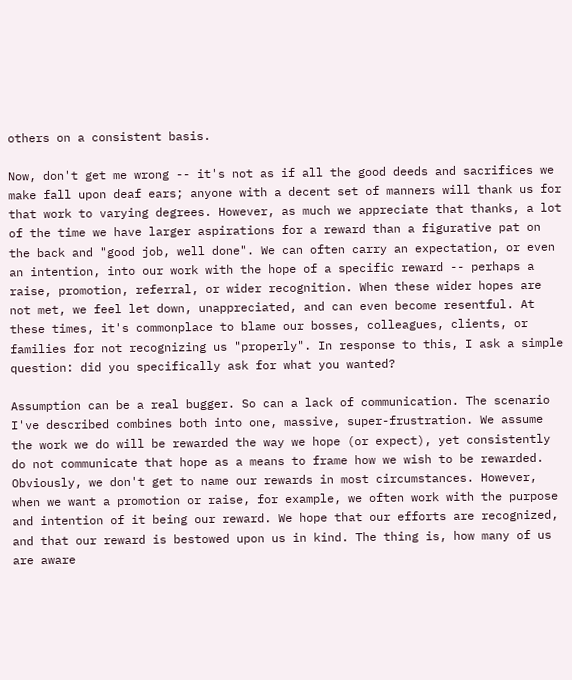others on a consistent basis.

Now, don't get me wrong -- it's not as if all the good deeds and sacrifices we make fall upon deaf ears; anyone with a decent set of manners will thank us for that work to varying degrees. However, as much we appreciate that thanks, a lot of the time we have larger aspirations for a reward than a figurative pat on the back and "good job, well done". We can often carry an expectation, or even an intention, into our work with the hope of a specific reward -- perhaps a raise, promotion, referral, or wider recognition. When these wider hopes are not met, we feel let down, unappreciated, and can even become resentful. At these times, it's commonplace to blame our bosses, colleagues, clients, or families for not recognizing us "properly". In response to this, I ask a simple question: did you specifically ask for what you wanted?

Assumption can be a real bugger. So can a lack of communication. The scenario I've described combines both into one, massive, super-frustration. We assume the work we do will be rewarded the way we hope (or expect), yet consistently do not communicate that hope as a means to frame how we wish to be rewarded. Obviously, we don't get to name our rewards in most circumstances. However, when we want a promotion or raise, for example, we often work with the purpose and intention of it being our reward. We hope that our efforts are recognized, and that our reward is bestowed upon us in kind. The thing is, how many of us are aware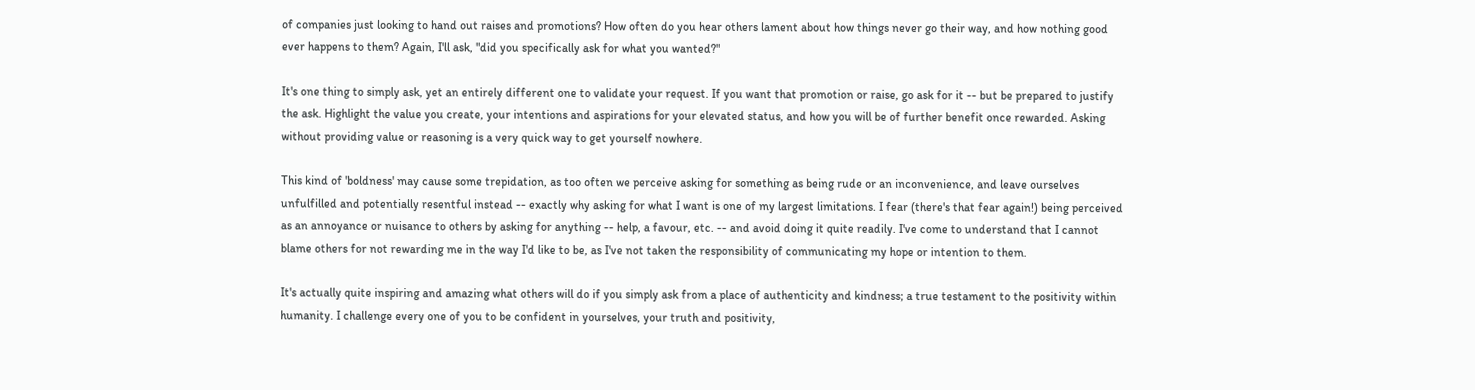of companies just looking to hand out raises and promotions? How often do you hear others lament about how things never go their way, and how nothing good ever happens to them? Again, I'll ask, "did you specifically ask for what you wanted?"

It's one thing to simply ask, yet an entirely different one to validate your request. If you want that promotion or raise, go ask for it -- but be prepared to justify the ask. Highlight the value you create, your intentions and aspirations for your elevated status, and how you will be of further benefit once rewarded. Asking without providing value or reasoning is a very quick way to get yourself nowhere.

This kind of 'boldness' may cause some trepidation, as too often we perceive asking for something as being rude or an inconvenience, and leave ourselves unfulfilled and potentially resentful instead -- exactly why asking for what I want is one of my largest limitations. I fear (there's that fear again!) being perceived as an annoyance or nuisance to others by asking for anything -- help, a favour, etc. -- and avoid doing it quite readily. I've come to understand that I cannot blame others for not rewarding me in the way I'd like to be, as I've not taken the responsibility of communicating my hope or intention to them.

It's actually quite inspiring and amazing what others will do if you simply ask from a place of authenticity and kindness; a true testament to the positivity within humanity. I challenge every one of you to be confident in yourselves, your truth and positivity,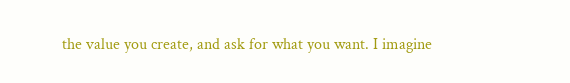the value you create, and ask for what you want. I imagine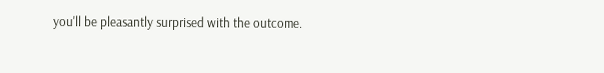you'll be pleasantly surprised with the outcome.